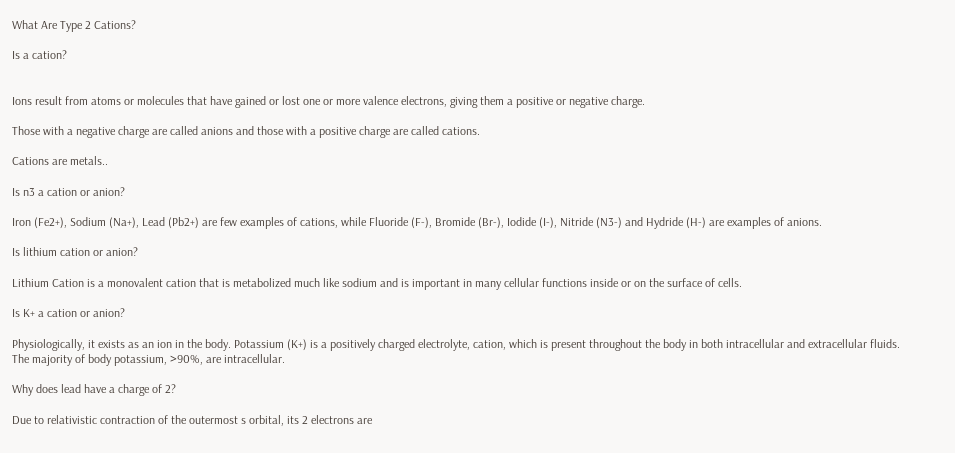What Are Type 2 Cations?

Is a cation?


Ions result from atoms or molecules that have gained or lost one or more valence electrons, giving them a positive or negative charge.

Those with a negative charge are called anions and those with a positive charge are called cations.

Cations are metals..

Is n3 a cation or anion?

Iron (Fe2+), Sodium (Na+), Lead (Pb2+) are few examples of cations, while Fluoride (F-), Bromide (Br-), Iodide (I-), Nitride (N3-) and Hydride (H-) are examples of anions.

Is lithium cation or anion?

Lithium Cation is a monovalent cation that is metabolized much like sodium and is important in many cellular functions inside or on the surface of cells.

Is K+ a cation or anion?

Physiologically, it exists as an ion in the body. Potassium (K+) is a positively charged electrolyte, cation, which is present throughout the body in both intracellular and extracellular fluids. The majority of body potassium, >90%, are intracellular.

Why does lead have a charge of 2?

Due to relativistic contraction of the outermost s orbital, its 2 electrons are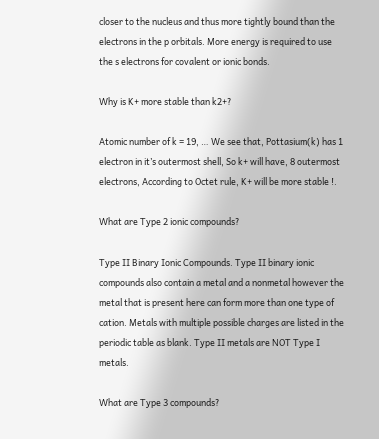closer to the nucleus and thus more tightly bound than the electrons in the p orbitals. More energy is required to use the s electrons for covalent or ionic bonds.

Why is K+ more stable than k2+?

Atomic number of k = 19, … We see that, Pottasium(k) has 1 electron in it’s outermost shell, So k+ will have, 8 outermost electrons, According to Octet rule, K+ will be more stable !.

What are Type 2 ionic compounds?

Type II Binary Ionic Compounds. Type II binary ionic compounds also contain a metal and a nonmetal however the metal that is present here can form more than one type of cation. Metals with multiple possible charges are listed in the periodic table as blank. Type II metals are NOT Type I metals.

What are Type 3 compounds?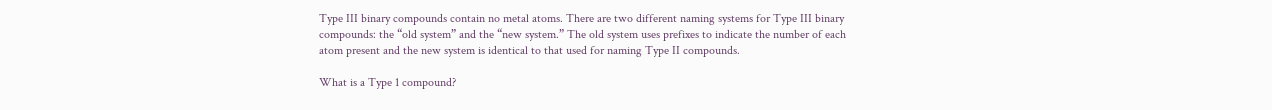Type III binary compounds contain no metal atoms. There are two different naming systems for Type III binary compounds: the “old system” and the “new system.” The old system uses prefixes to indicate the number of each atom present and the new system is identical to that used for naming Type II compounds.

What is a Type 1 compound?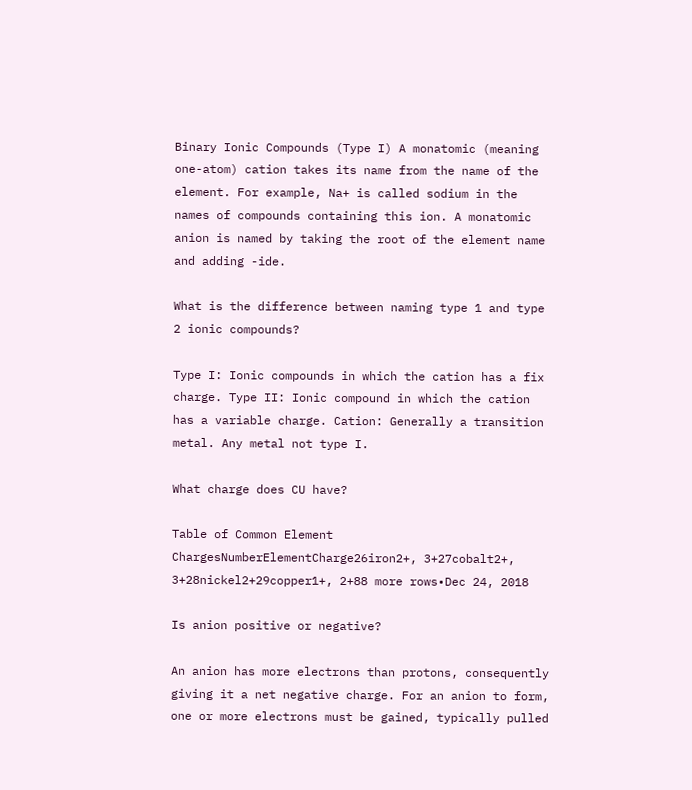Binary Ionic Compounds (Type I) A monatomic (meaning one-atom) cation takes its name from the name of the element. For example, Na+ is called sodium in the names of compounds containing this ion. A monatomic anion is named by taking the root of the element name and adding -ide.

What is the difference between naming type 1 and type 2 ionic compounds?

Type I: Ionic compounds in which the cation has a fix charge. Type II: Ionic compound in which the cation has a variable charge. Cation: Generally a transition metal. Any metal not type I.

What charge does CU have?

Table of Common Element ChargesNumberElementCharge26iron2+, 3+27cobalt2+, 3+28nickel2+29copper1+, 2+88 more rows•Dec 24, 2018

Is anion positive or negative?

An anion has more electrons than protons, consequently giving it a net negative charge. For an anion to form, one or more electrons must be gained, typically pulled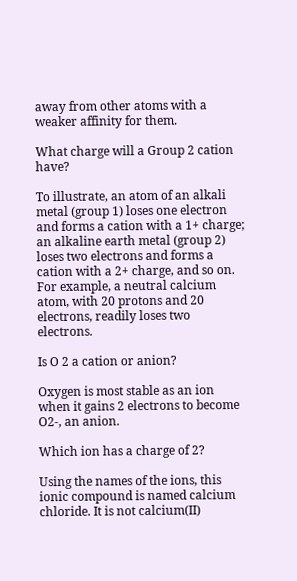away from other atoms with a weaker affinity for them.

What charge will a Group 2 cation have?

To illustrate, an atom of an alkali metal (group 1) loses one electron and forms a cation with a 1+ charge; an alkaline earth metal (group 2) loses two electrons and forms a cation with a 2+ charge, and so on. For example, a neutral calcium atom, with 20 protons and 20 electrons, readily loses two electrons.

Is O 2 a cation or anion?

Oxygen is most stable as an ion when it gains 2 electrons to become O2-, an anion.

Which ion has a charge of 2?

Using the names of the ions, this ionic compound is named calcium chloride. It is not calcium(II)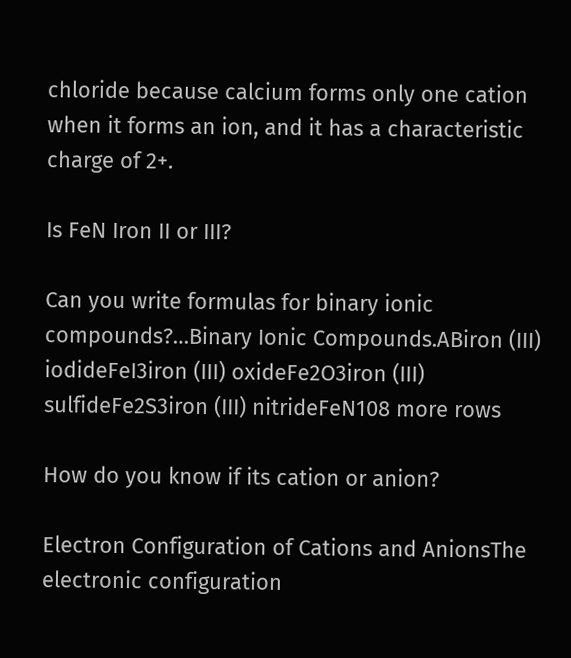chloride because calcium forms only one cation when it forms an ion, and it has a characteristic charge of 2+.

Is FeN Iron II or III?

Can you write formulas for binary ionic compounds?…Binary Ionic Compounds.ABiron (III) iodideFeI3iron (III) oxideFe2O3iron (III) sulfideFe2S3iron (III) nitrideFeN108 more rows

How do you know if its cation or anion?

Electron Configuration of Cations and AnionsThe electronic configuration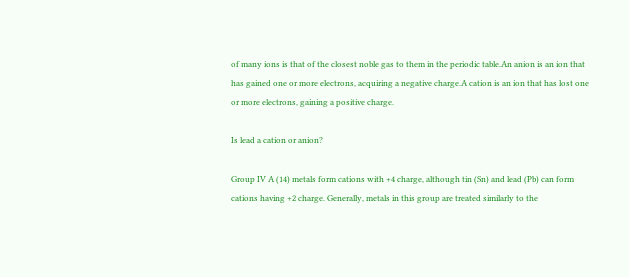of many ions is that of the closest noble gas to them in the periodic table.An anion is an ion that has gained one or more electrons, acquiring a negative charge.A cation is an ion that has lost one or more electrons, gaining a positive charge.

Is lead a cation or anion?

Group IV A (14) metals form cations with +4 charge, although tin (Sn) and lead (Pb) can form cations having +2 charge. Generally, metals in this group are treated similarly to the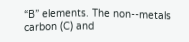“B” elements. The non-‐metals carbon (C) and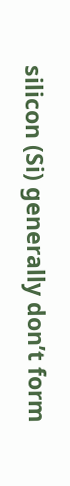silicon (Si) generally don’t form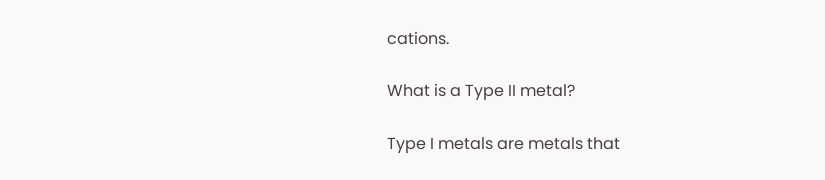cations.

What is a Type II metal?

Type I metals are metals that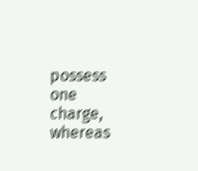possess one charge, whereas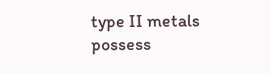type II metals possess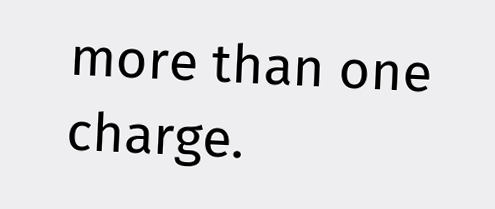more than one charge.